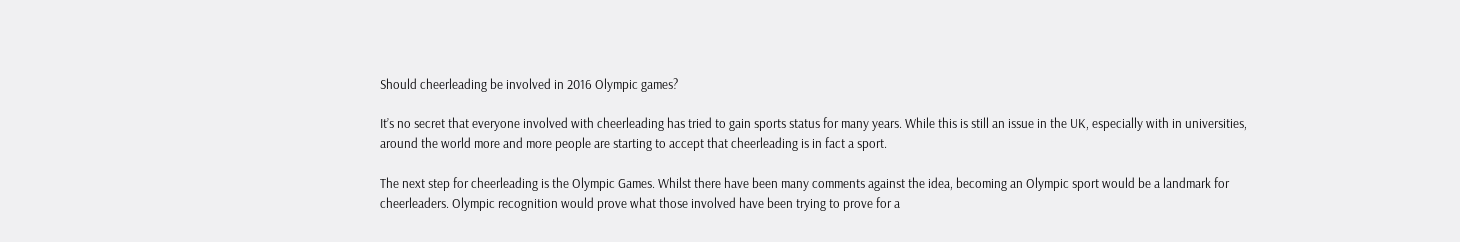Should cheerleading be involved in 2016 Olympic games?

It’s no secret that everyone involved with cheerleading has tried to gain sports status for many years. While this is still an issue in the UK, especially with in universities, around the world more and more people are starting to accept that cheerleading is in fact a sport.

The next step for cheerleading is the Olympic Games. Whilst there have been many comments against the idea, becoming an Olympic sport would be a landmark for cheerleaders. Olympic recognition would prove what those involved have been trying to prove for a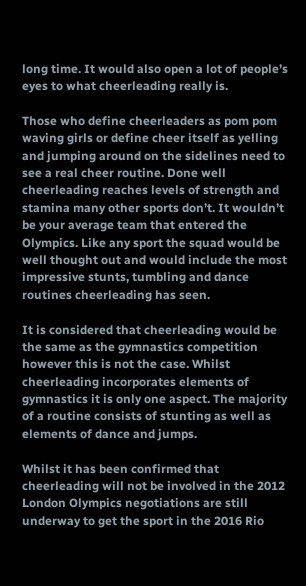long time. It would also open a lot of people’s eyes to what cheerleading really is.

Those who define cheerleaders as pom pom waving girls or define cheer itself as yelling and jumping around on the sidelines need to see a real cheer routine. Done well cheerleading reaches levels of strength and stamina many other sports don’t. It wouldn’t be your average team that entered the Olympics. Like any sport the squad would be well thought out and would include the most impressive stunts, tumbling and dance routines cheerleading has seen.

It is considered that cheerleading would be the same as the gymnastics competition however this is not the case. Whilst cheerleading incorporates elements of gymnastics it is only one aspect. The majority of a routine consists of stunting as well as elements of dance and jumps.

Whilst it has been confirmed that cheerleading will not be involved in the 2012 London Olympics negotiations are still underway to get the sport in the 2016 Rio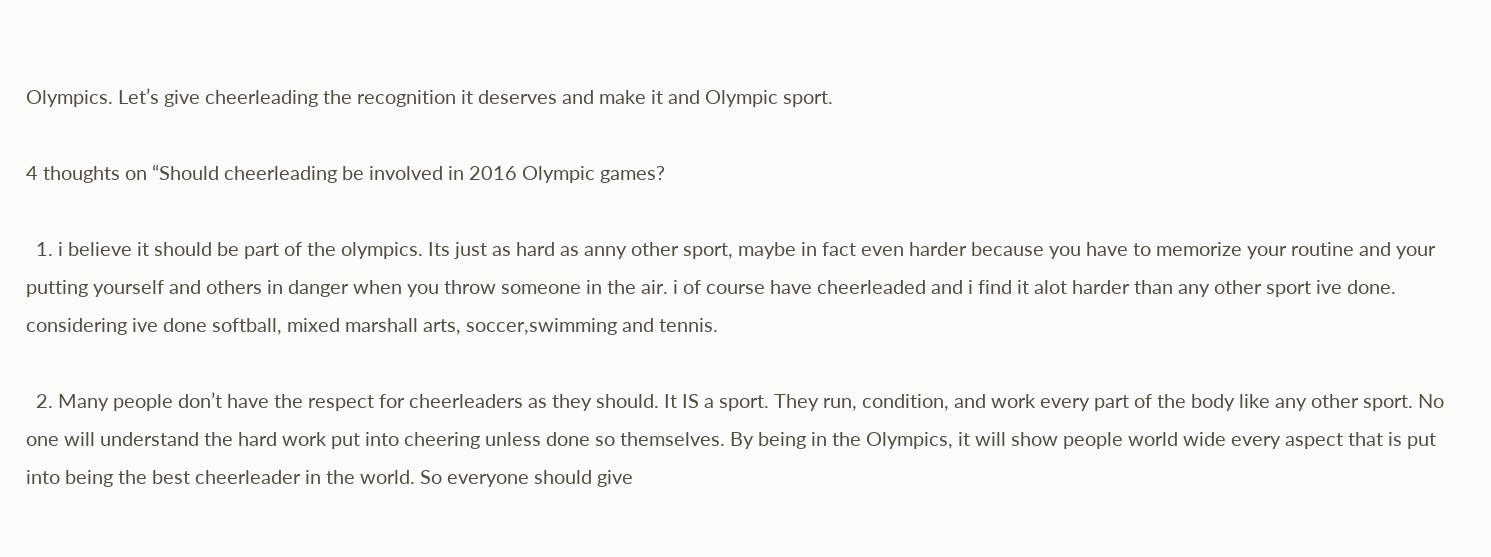Olympics. Let’s give cheerleading the recognition it deserves and make it and Olympic sport.

4 thoughts on “Should cheerleading be involved in 2016 Olympic games?

  1. i believe it should be part of the olympics. Its just as hard as anny other sport, maybe in fact even harder because you have to memorize your routine and your putting yourself and others in danger when you throw someone in the air. i of course have cheerleaded and i find it alot harder than any other sport ive done. considering ive done softball, mixed marshall arts, soccer,swimming and tennis.

  2. Many people don’t have the respect for cheerleaders as they should. It IS a sport. They run, condition, and work every part of the body like any other sport. No one will understand the hard work put into cheering unless done so themselves. By being in the Olympics, it will show people world wide every aspect that is put into being the best cheerleader in the world. So everyone should give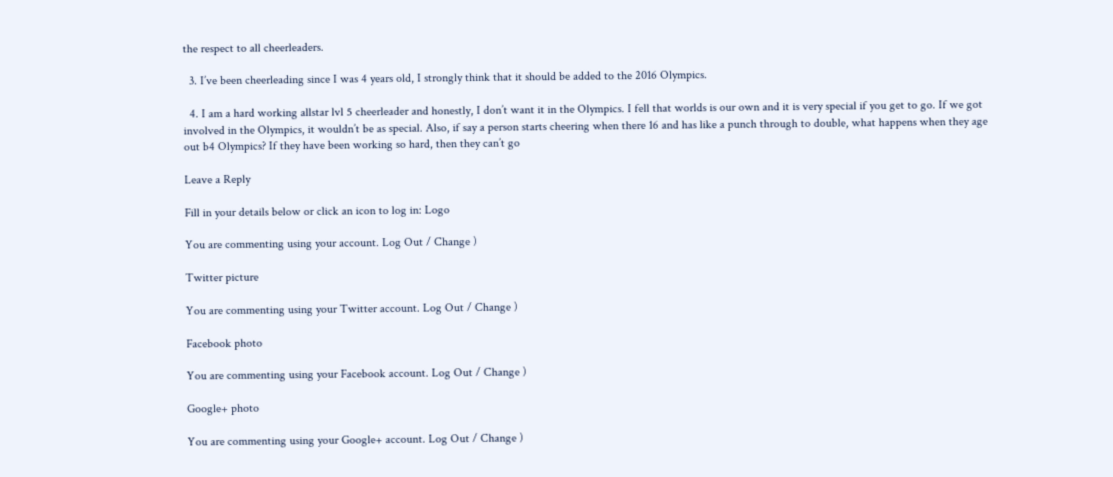the respect to all cheerleaders.

  3. I’ve been cheerleading since I was 4 years old, I strongly think that it should be added to the 2016 Olympics.

  4. I am a hard working allstar lvl 5 cheerleader and honestly, I don’t want it in the Olympics. I fell that worlds is our own and it is very special if you get to go. If we got involved in the Olympics, it wouldn’t be as special. Also, if say a person starts cheering when there 16 and has like a punch through to double, what happens when they age out b4 Olympics? If they have been working so hard, then they can’t go

Leave a Reply

Fill in your details below or click an icon to log in: Logo

You are commenting using your account. Log Out / Change )

Twitter picture

You are commenting using your Twitter account. Log Out / Change )

Facebook photo

You are commenting using your Facebook account. Log Out / Change )

Google+ photo

You are commenting using your Google+ account. Log Out / Change )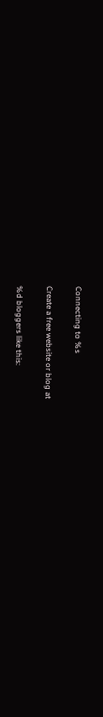Connecting to %s

Create a free website or blog at

%d bloggers like this: